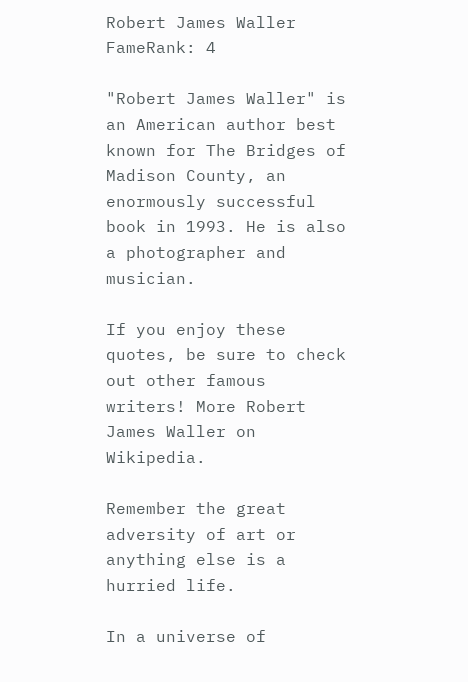Robert James Waller
FameRank: 4

"Robert James Waller" is an American author best known for The Bridges of Madison County, an enormously successful book in 1993. He is also a photographer and musician.

If you enjoy these quotes, be sure to check out other famous writers! More Robert James Waller on Wikipedia.

Remember the great adversity of art or anything else is a hurried life.

In a universe of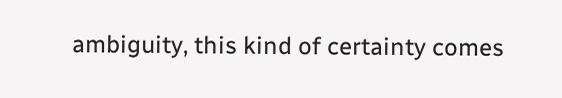ambiguity, this kind of certainty comes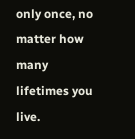only once, no matter how many lifetimes you live.